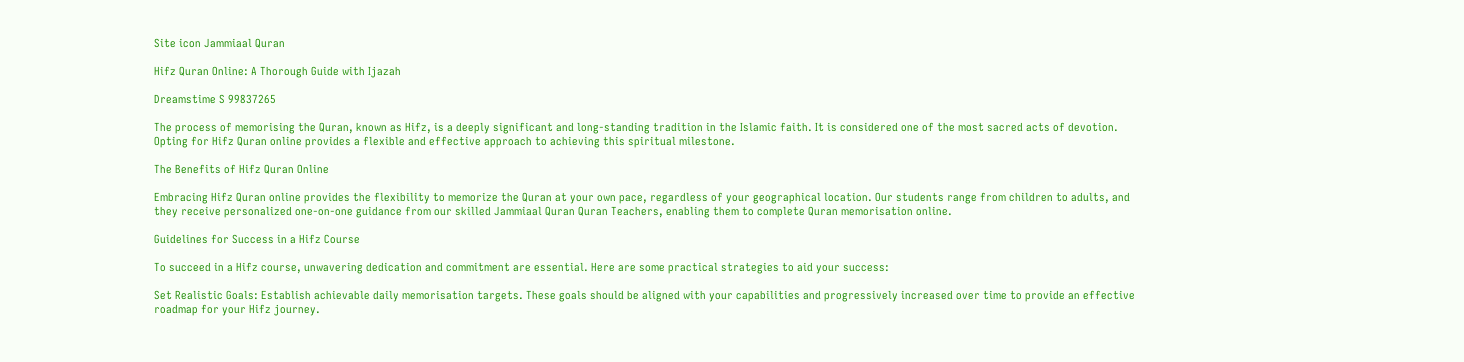Site icon Jammiaal Quran

Hifz Quran Online: A Thorough Guide with Ijazah

Dreamstime S 99837265

The process of memorising the Quran, known as Hifz, is a deeply significant and long-standing tradition in the Islamic faith. It is considered one of the most sacred acts of devotion. Opting for Hifz Quran online provides a flexible and effective approach to achieving this spiritual milestone.

The Benefits of Hifz Quran Online

Embracing Hifz Quran online provides the flexibility to memorize the Quran at your own pace, regardless of your geographical location. Our students range from children to adults, and they receive personalized one-on-one guidance from our skilled Jammiaal Quran Quran Teachers, enabling them to complete Quran memorisation online.

Guidelines for Success in a Hifz Course

To succeed in a Hifz course, unwavering dedication and commitment are essential. Here are some practical strategies to aid your success:

Set Realistic Goals: Establish achievable daily memorisation targets. These goals should be aligned with your capabilities and progressively increased over time to provide an effective roadmap for your Hifz journey.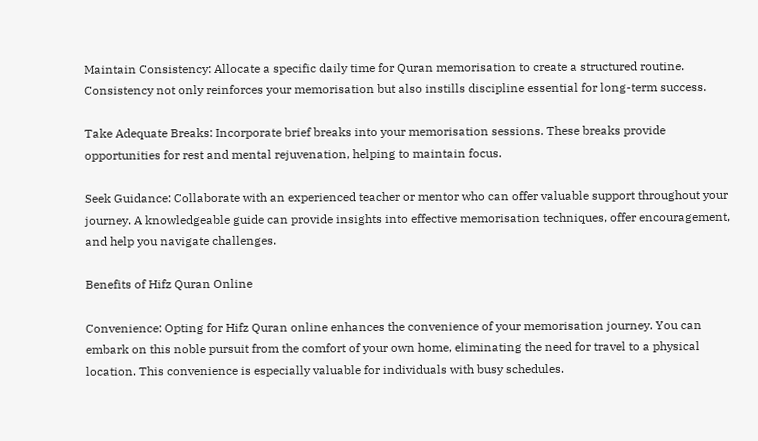Maintain Consistency: Allocate a specific daily time for Quran memorisation to create a structured routine. Consistency not only reinforces your memorisation but also instills discipline essential for long-term success.

Take Adequate Breaks: Incorporate brief breaks into your memorisation sessions. These breaks provide opportunities for rest and mental rejuvenation, helping to maintain focus.

Seek Guidance: Collaborate with an experienced teacher or mentor who can offer valuable support throughout your journey. A knowledgeable guide can provide insights into effective memorisation techniques, offer encouragement, and help you navigate challenges.

Benefits of Hifz Quran Online

Convenience: Opting for Hifz Quran online enhances the convenience of your memorisation journey. You can embark on this noble pursuit from the comfort of your own home, eliminating the need for travel to a physical location. This convenience is especially valuable for individuals with busy schedules.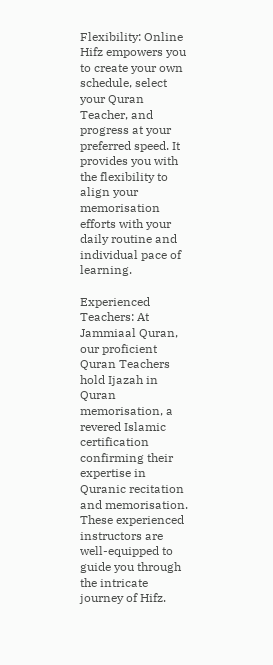Flexibility: Online Hifz empowers you to create your own schedule, select your Quran Teacher, and progress at your preferred speed. It provides you with the flexibility to align your memorisation efforts with your daily routine and individual pace of learning.

Experienced Teachers: At Jammiaal Quran, our proficient Quran Teachers hold Ijazah in Quran memorisation, a revered Islamic certification confirming their expertise in Quranic recitation and memorisation. These experienced instructors are well-equipped to guide you through the intricate journey of Hifz.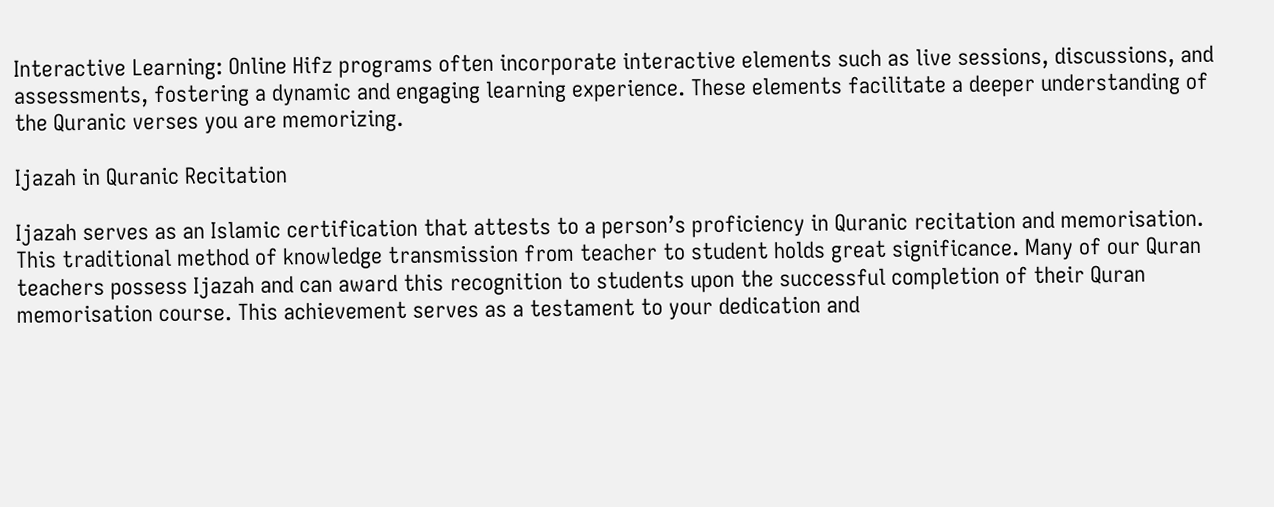Interactive Learning: Online Hifz programs often incorporate interactive elements such as live sessions, discussions, and assessments, fostering a dynamic and engaging learning experience. These elements facilitate a deeper understanding of the Quranic verses you are memorizing.

Ijazah in Quranic Recitation

Ijazah serves as an Islamic certification that attests to a person’s proficiency in Quranic recitation and memorisation. This traditional method of knowledge transmission from teacher to student holds great significance. Many of our Quran teachers possess Ijazah and can award this recognition to students upon the successful completion of their Quran memorisation course. This achievement serves as a testament to your dedication and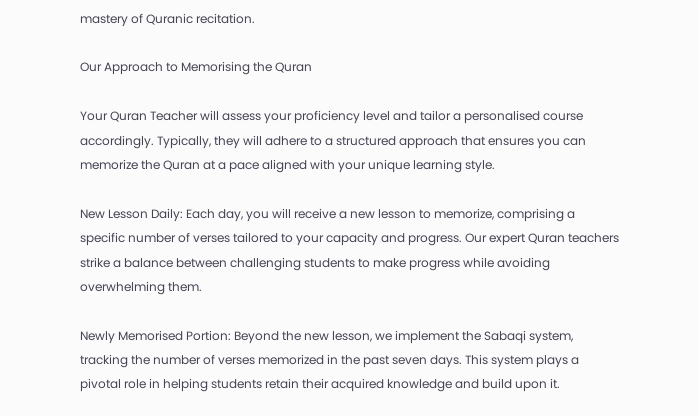mastery of Quranic recitation.

Our Approach to Memorising the Quran

Your Quran Teacher will assess your proficiency level and tailor a personalised course accordingly. Typically, they will adhere to a structured approach that ensures you can memorize the Quran at a pace aligned with your unique learning style.

New Lesson Daily: Each day, you will receive a new lesson to memorize, comprising a specific number of verses tailored to your capacity and progress. Our expert Quran teachers strike a balance between challenging students to make progress while avoiding overwhelming them.

Newly Memorised Portion: Beyond the new lesson, we implement the Sabaqi system, tracking the number of verses memorized in the past seven days. This system plays a pivotal role in helping students retain their acquired knowledge and build upon it.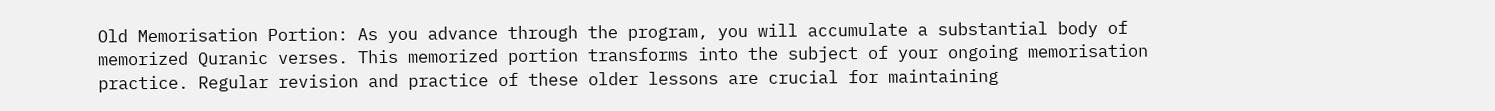Old Memorisation Portion: As you advance through the program, you will accumulate a substantial body of memorized Quranic verses. This memorized portion transforms into the subject of your ongoing memorisation practice. Regular revision and practice of these older lessons are crucial for maintaining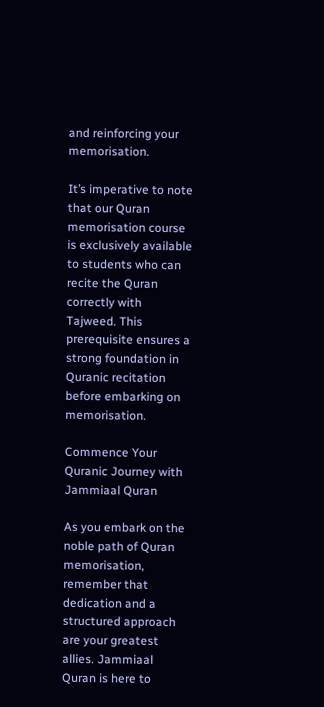and reinforcing your memorisation.

It’s imperative to note that our Quran memorisation course is exclusively available to students who can recite the Quran correctly with Tajweed. This prerequisite ensures a strong foundation in Quranic recitation before embarking on memorisation.

Commence Your Quranic Journey with Jammiaal Quran

As you embark on the noble path of Quran memorisation, remember that dedication and a structured approach are your greatest allies. Jammiaal Quran is here to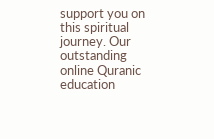support you on this spiritual journey. Our outstanding online Quranic education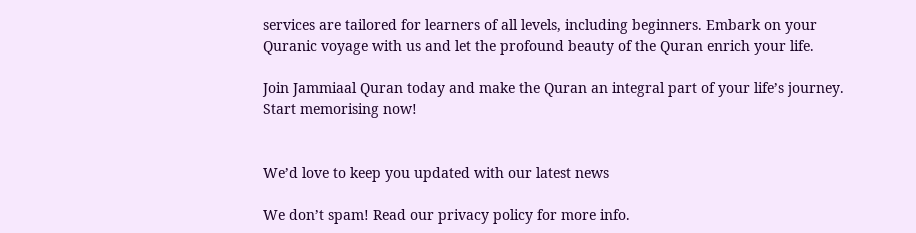services are tailored for learners of all levels, including beginners. Embark on your Quranic voyage with us and let the profound beauty of the Quran enrich your life.

Join Jammiaal Quran today and make the Quran an integral part of your life’s journey. Start memorising now!


We’d love to keep you updated with our latest news

We don’t spam! Read our privacy policy for more info.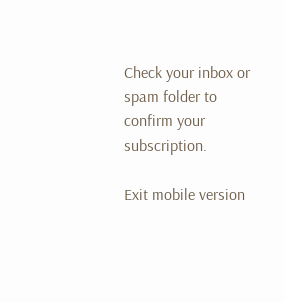Check your inbox or spam folder to confirm your subscription.

Exit mobile version